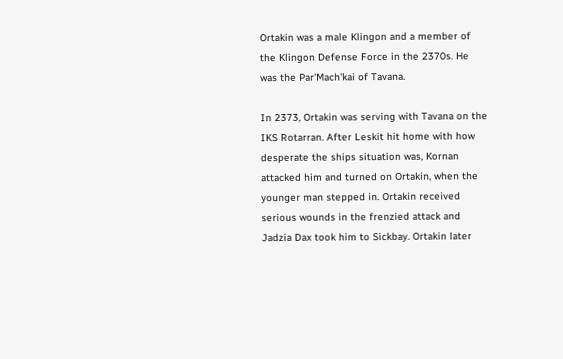Ortakin was a male Klingon and a member of the Klingon Defense Force in the 2370s. He was the Par'Mach'kai of Tavana.

In 2373, Ortakin was serving with Tavana on the IKS Rotarran. After Leskit hit home with how desperate the ships situation was, Kornan attacked him and turned on Ortakin, when the younger man stepped in. Ortakin received serious wounds in the frenzied attack and Jadzia Dax took him to Sickbay. Ortakin later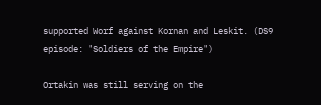supported Worf against Kornan and Leskit. (DS9 episode: "Soldiers of the Empire")

Ortakin was still serving on the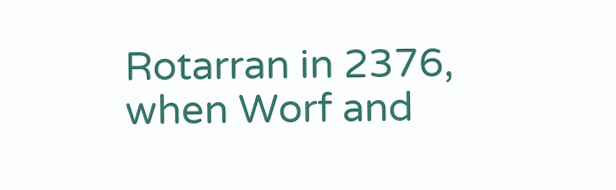Rotarran in 2376, when Worf and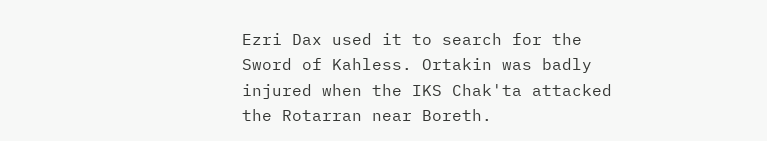Ezri Dax used it to search for the Sword of Kahless. Ortakin was badly injured when the IKS Chak'ta attacked the Rotarran near Boreth.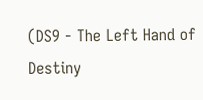(DS9 - The Left Hand of Destiny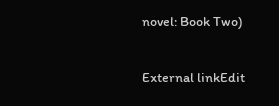novel: Book Two)

External linkEdit